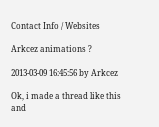Contact Info / Websites

Arkcez animations ?

2013-03-09 16:45:56 by Arkcez

Ok, i made a thread like this and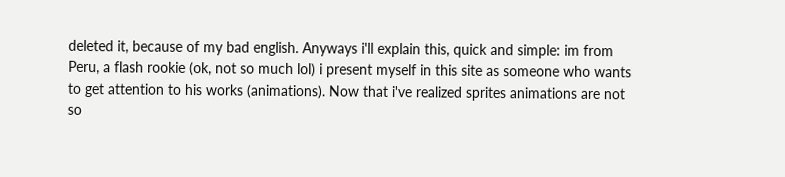deleted it, because of my bad english. Anyways i'll explain this, quick and simple: im from Peru, a flash rookie (ok, not so much lol) i present myself in this site as someone who wants to get attention to his works (animations). Now that i've realized sprites animations are not so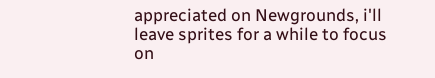appreciated on Newgrounds, i'll leave sprites for a while to focus on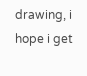drawing, i hope i get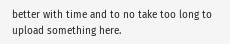better with time and to no take too long to upload something here.